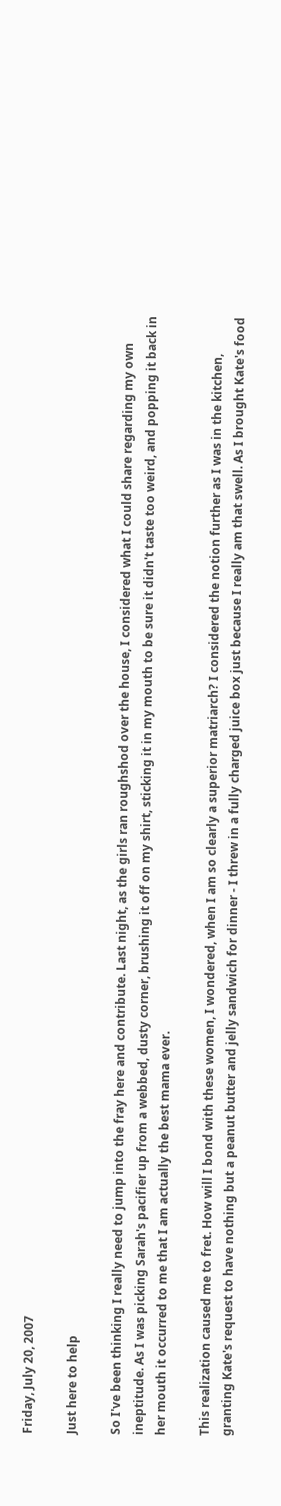Friday, July 20, 2007

Just here to help

So I've been thinking I really need to jump into the fray here and contribute. Last night, as the girls ran roughshod over the house, I considered what I could share regarding my own ineptitude. As I was picking Sarah's pacifier up from a webbed, dusty corner, brushing it off on my shirt, sticking it in my mouth to be sure it didn't taste too weird, and popping it back in her mouth it occurred to me that I am actually the best mama ever.

This realization caused me to fret. How will I bond with these women, I wondered, when I am so clearly a superior matriarch? I considered the notion further as I was in the kitchen, granting Kate's request to have nothing but a peanut butter and jelly sandwich for dinner - I threw in a fully charged juice box just because I really am that swell. As I brought Kate's food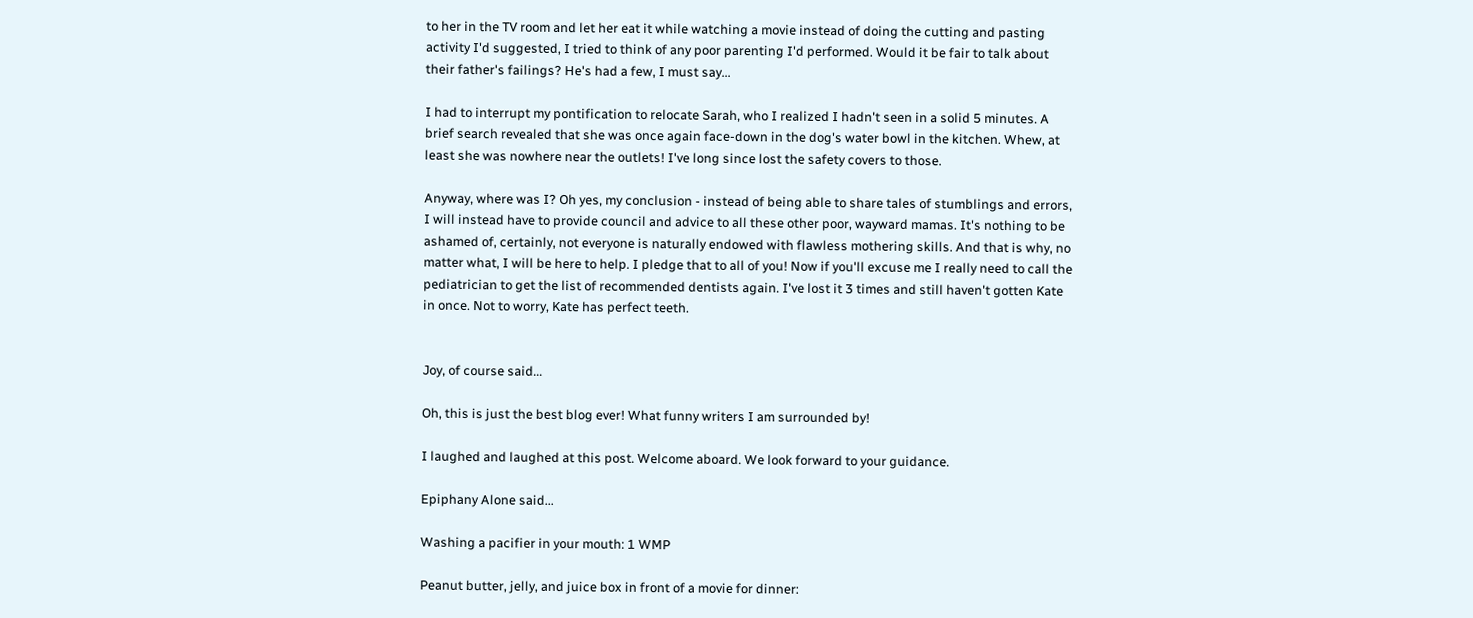to her in the TV room and let her eat it while watching a movie instead of doing the cutting and pasting activity I'd suggested, I tried to think of any poor parenting I'd performed. Would it be fair to talk about their father's failings? He's had a few, I must say...

I had to interrupt my pontification to relocate Sarah, who I realized I hadn't seen in a solid 5 minutes. A brief search revealed that she was once again face-down in the dog's water bowl in the kitchen. Whew, at least she was nowhere near the outlets! I've long since lost the safety covers to those.

Anyway, where was I? Oh yes, my conclusion - instead of being able to share tales of stumblings and errors, I will instead have to provide council and advice to all these other poor, wayward mamas. It's nothing to be ashamed of, certainly, not everyone is naturally endowed with flawless mothering skills. And that is why, no matter what, I will be here to help. I pledge that to all of you! Now if you'll excuse me I really need to call the pediatrician to get the list of recommended dentists again. I've lost it 3 times and still haven't gotten Kate in once. Not to worry, Kate has perfect teeth.


Joy, of course said...

Oh, this is just the best blog ever! What funny writers I am surrounded by!

I laughed and laughed at this post. Welcome aboard. We look forward to your guidance.

Epiphany Alone said...

Washing a pacifier in your mouth: 1 WMP

Peanut butter, jelly, and juice box in front of a movie for dinner: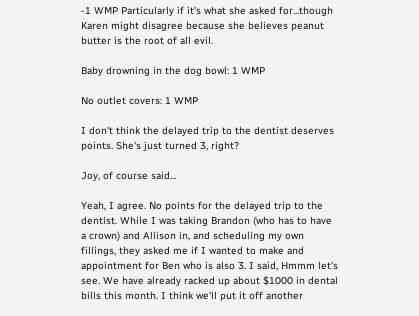-1 WMP Particularly if it's what she asked for...though Karen might disagree because she believes peanut butter is the root of all evil.

Baby drowning in the dog bowl: 1 WMP

No outlet covers: 1 WMP

I don't think the delayed trip to the dentist deserves points. She's just turned 3, right?

Joy, of course said...

Yeah, I agree. No points for the delayed trip to the dentist. While I was taking Brandon (who has to have a crown) and Allison in, and scheduling my own fillings, they asked me if I wanted to make and appointment for Ben who is also 3. I said, Hmmm let's see. We have already racked up about $1000 in dental bills this month. I think we'll put it off another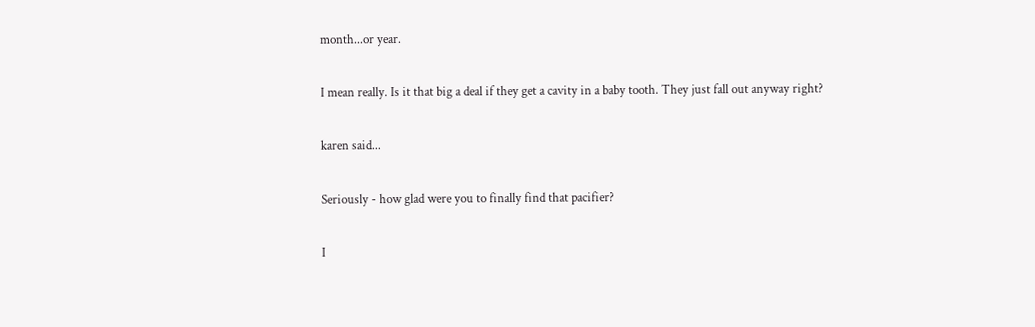month...or year.

I mean really. Is it that big a deal if they get a cavity in a baby tooth. They just fall out anyway right?

karen said...

Seriously - how glad were you to finally find that pacifier?

I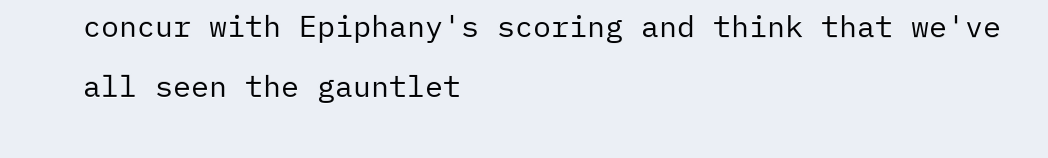concur with Epiphany's scoring and think that we've all seen the gauntlet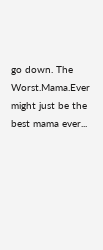go down. The Worst.Mama.Ever might just be the best mama ever...